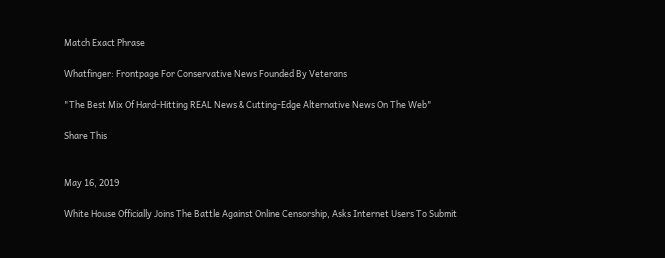Match Exact Phrase

Whatfinger: Frontpage For Conservative News Founded By Veterans

"The Best Mix Of Hard-Hitting REAL News & Cutting-Edge Alternative News On The Web"

Share This


May 16, 2019

White House Officially Joins The Battle Against Online Censorship, Asks Internet Users To Submit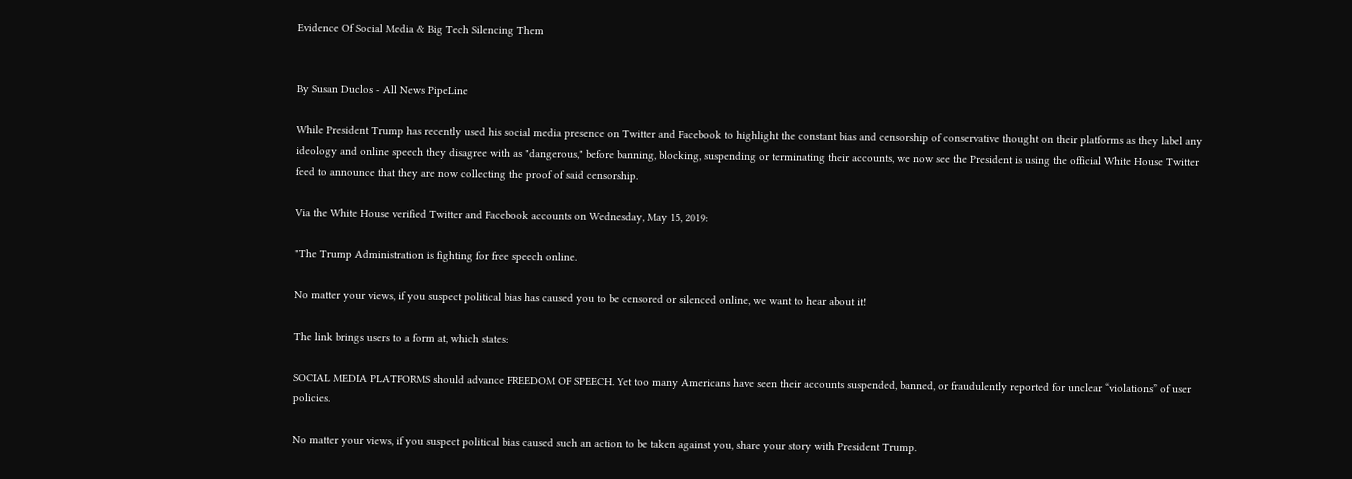Evidence Of Social Media & Big Tech Silencing Them


By Susan Duclos - All News PipeLine

While President Trump has recently used his social media presence on Twitter and Facebook to highlight the constant bias and censorship of conservative thought on their platforms as they label any ideology and online speech they disagree with as "dangerous," before banning, blocking, suspending or terminating their accounts, we now see the President is using the official White House Twitter feed to announce that they are now collecting the proof of said censorship.

Via the White House verified Twitter and Facebook accounts on Wednesday, May 15, 2019:

"The Trump Administration is fighting for free speech online.

No matter your views, if you suspect political bias has caused you to be censored or silenced online, we want to hear about it!

The link brings users to a form at, which states:

SOCIAL MEDIA PLATFORMS should advance FREEDOM OF SPEECH. Yet too many Americans have seen their accounts suspended, banned, or fraudulently reported for unclear “violations” of user policies.

No matter your views, if you suspect political bias caused such an action to be taken against you, share your story with President Trump.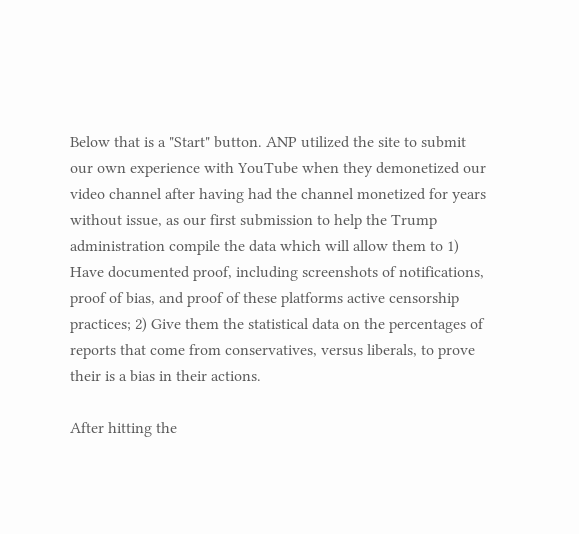Below that is a "Start" button. ANP utilized the site to submit our own experience with YouTube when they demonetized our video channel after having had the channel monetized for years without issue, as our first submission to help the Trump administration compile the data which will allow them to 1) Have documented proof, including screenshots of notifications, proof of bias, and proof of these platforms active censorship practices; 2) Give them the statistical data on the percentages of reports that come from conservatives, versus liberals, to prove their is a bias in their actions.

After hitting the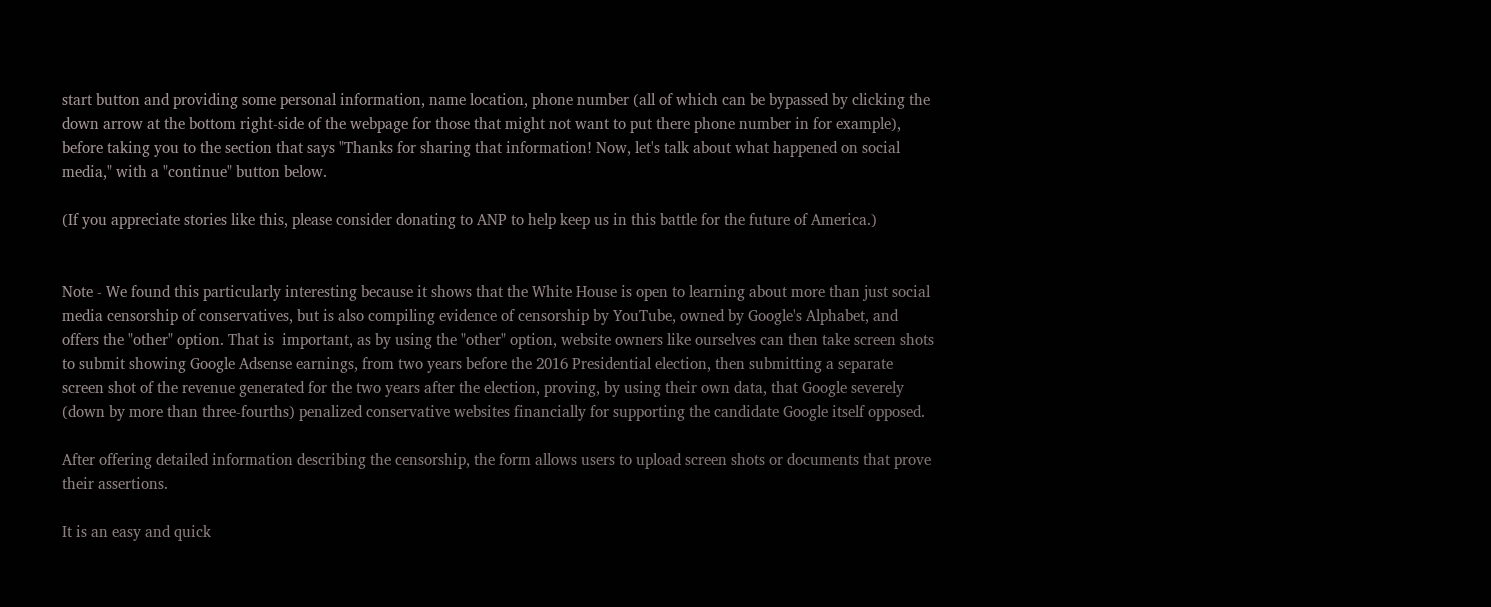start button and providing some personal information, name location, phone number (all of which can be bypassed by clicking the down arrow at the bottom right-side of the webpage for those that might not want to put there phone number in for example), before taking you to the section that says "Thanks for sharing that information! Now, let's talk about what happened on social media," with a "continue" button below.

(If you appreciate stories like this, please consider donating to ANP to help keep us in this battle for the future of America.)


Note - We found this particularly interesting because it shows that the White House is open to learning about more than just social media censorship of conservatives, but is also compiling evidence of censorship by YouTube, owned by Google's Alphabet, and offers the "other" option. That is  important, as by using the "other" option, website owners like ourselves can then take screen shots to submit showing Google Adsense earnings, from two years before the 2016 Presidential election, then submitting a separate screen shot of the revenue generated for the two years after the election, proving, by using their own data, that Google severely (down by more than three-fourths) penalized conservative websites financially for supporting the candidate Google itself opposed.

After offering detailed information describing the censorship, the form allows users to upload screen shots or documents that prove their assertions.

It is an easy and quick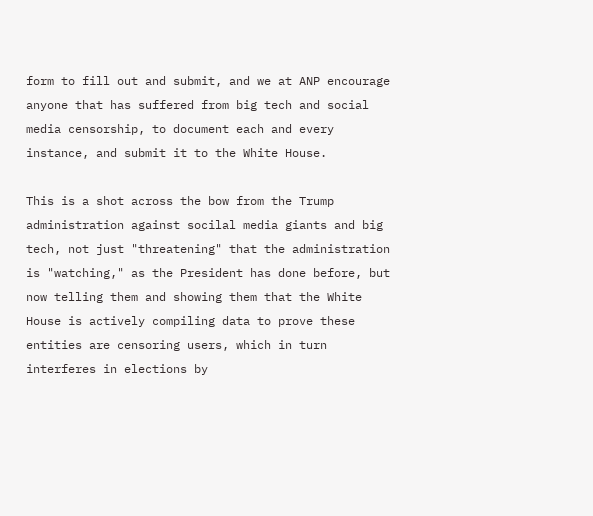form to fill out and submit, and we at ANP encourage anyone that has suffered from big tech and social media censorship, to document each and every instance, and submit it to the White House.

This is a shot across the bow from the Trump administration against socilal media giants and big tech, not just "threatening" that the administration is "watching," as the President has done before, but now telling them and showing them that the White House is actively compiling data to prove these entities are censoring users, which in turn interferes in elections by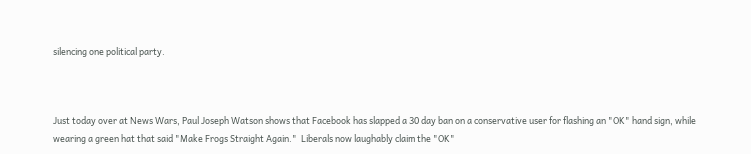silencing one political party.



Just today over at News Wars, Paul Joseph Watson shows that Facebook has slapped a 30 day ban on a conservative user for flashing an "OK" hand sign, while wearing a green hat that said "Make Frogs Straight Again."  Liberals now laughably claim the "OK"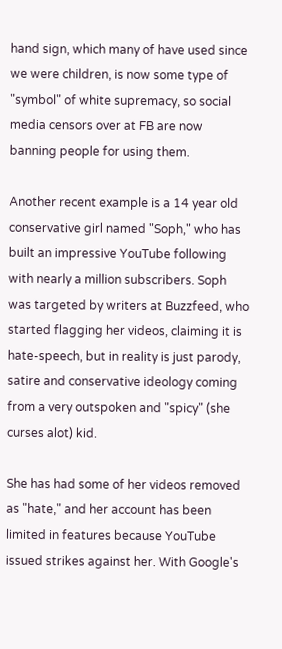hand sign, which many of have used since we were children, is now some type of "symbol" of white supremacy, so social media censors over at FB are now banning people for using them.

Another recent example is a 14 year old conservative girl named "Soph," who has built an impressive YouTube following with nearly a million subscribers. Soph was targeted by writers at Buzzfeed, who started flagging her videos, claiming it is hate-speech, but in reality is just parody, satire and conservative ideology coming from a very outspoken and "spicy" (she curses alot) kid.

She has had some of her videos removed as "hate," and her account has been limited in features because YouTube issued strikes against her. With Google's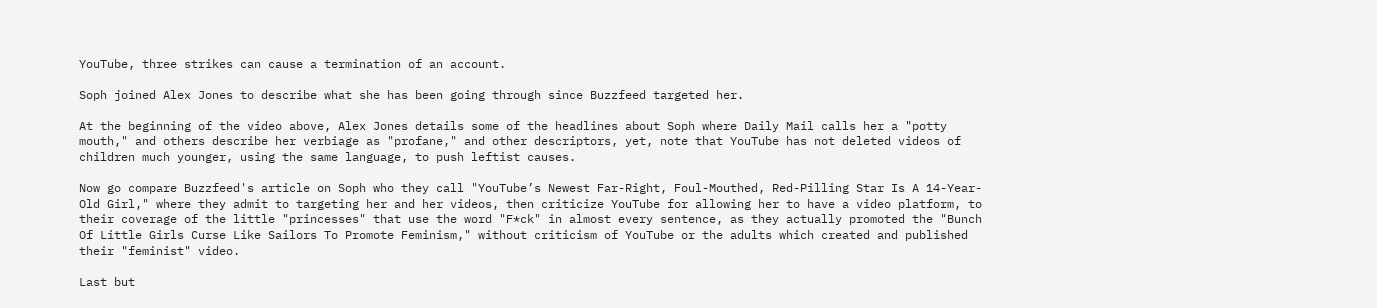YouTube, three strikes can cause a termination of an account.

Soph joined Alex Jones to describe what she has been going through since Buzzfeed targeted her.

At the beginning of the video above, Alex Jones details some of the headlines about Soph where Daily Mail calls her a "potty mouth," and others describe her verbiage as "profane," and other descriptors, yet, note that YouTube has not deleted videos of children much younger, using the same language, to push leftist causes.

Now go compare Buzzfeed's article on Soph who they call "YouTube’s Newest Far-Right, Foul-Mouthed, Red-Pilling Star Is A 14-Year-Old Girl," where they admit to targeting her and her videos, then criticize YouTube for allowing her to have a video platform, to their coverage of the little "princesses" that use the word "F*ck" in almost every sentence, as they actually promoted the "Bunch Of Little Girls Curse Like Sailors To Promote Feminism," without criticism of YouTube or the adults which created and published their "feminist" video.

Last but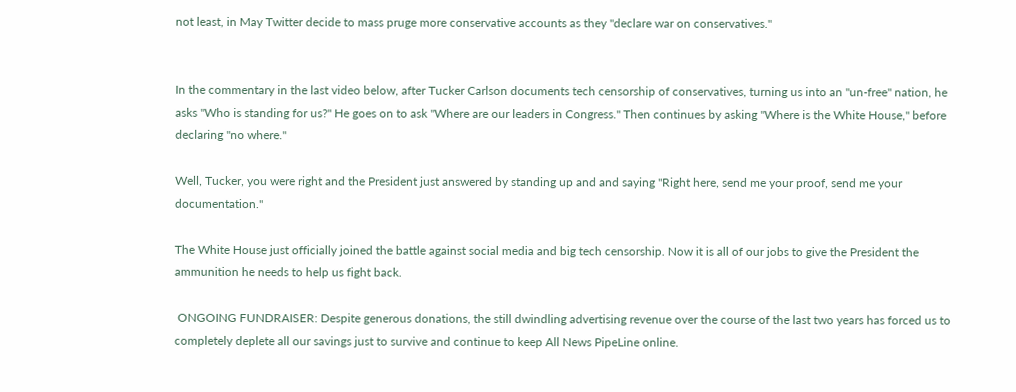not least, in May Twitter decide to mass pruge more conservative accounts as they "declare war on conservatives."


In the commentary in the last video below, after Tucker Carlson documents tech censorship of conservatives, turning us into an "un-free" nation, he asks "Who is standing for us?" He goes on to ask "Where are our leaders in Congress." Then continues by asking "Where is the White House," before declaring "no where."

Well, Tucker, you were right and the President just answered by standing up and and saying "Right here, send me your proof, send me your documentation."

The White House just officially joined the battle against social media and big tech censorship. Now it is all of our jobs to give the President the ammunition he needs to help us fight back.

 ONGOING FUNDRAISER: Despite generous donations, the still dwindling advertising revenue over the course of the last two years has forced us to completely deplete all our savings just to survive and continue to keep All News PipeLine online.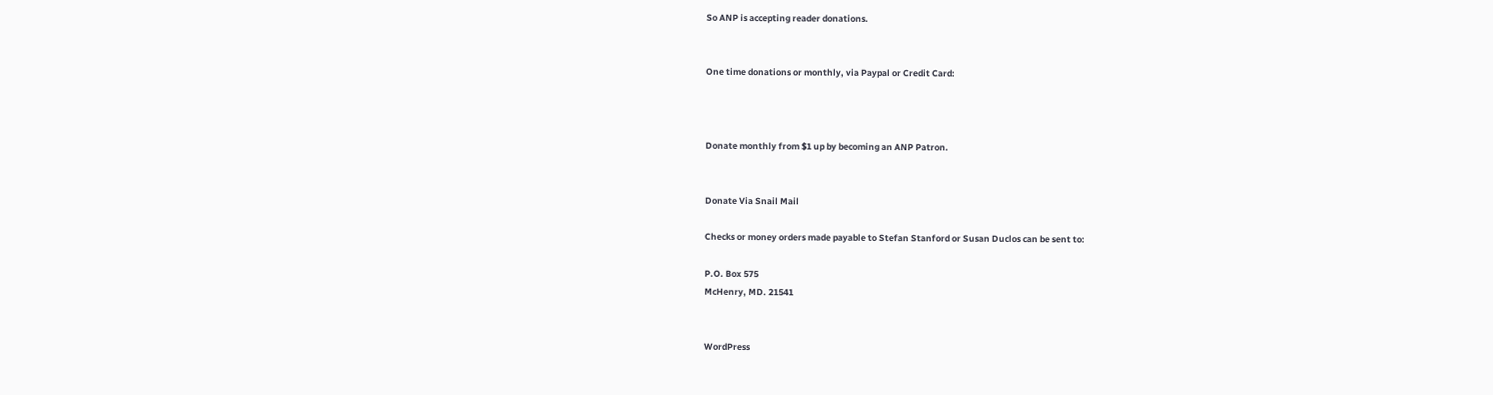So ANP is accepting reader donations.


One time donations or monthly, via Paypal or Credit Card:



Donate monthly from $1 up by becoming an ANP Patron.


Donate Via Snail Mail

Checks or money orders made payable to Stefan Stanford or Susan Duclos can be sent to:

P.O. Box 575
McHenry, MD. 21541


WordPress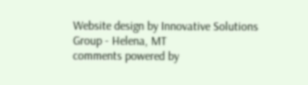Website design by Innovative Solutions Group - Helena, MT
comments powered by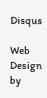Disqus

Web Design by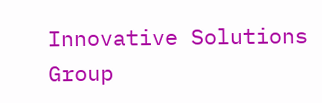Innovative Solutions Group